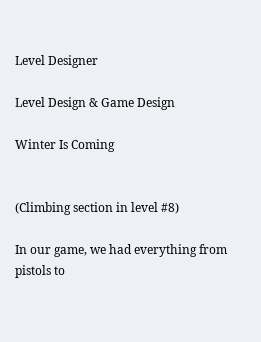Level Designer

Level Design & Game Design

Winter Is Coming


(Climbing section in level #8)

In our game, we had everything from pistols to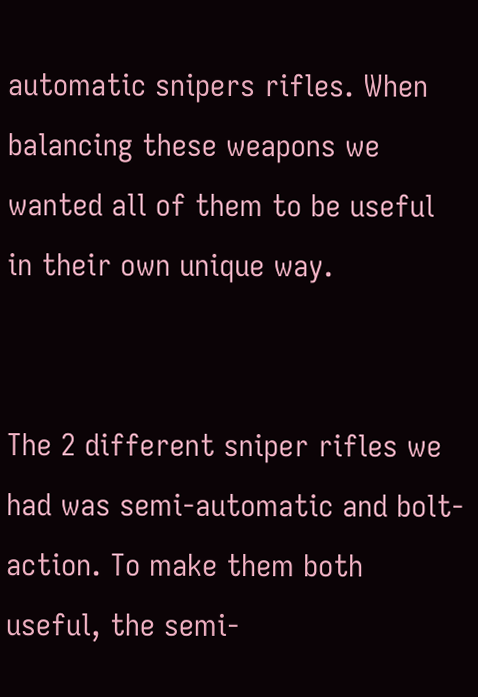automatic snipers rifles. When balancing these weapons we wanted all of them to be useful in their own unique way.


The 2 different sniper rifles we had was semi-automatic and bolt-action. To make them both useful, the semi-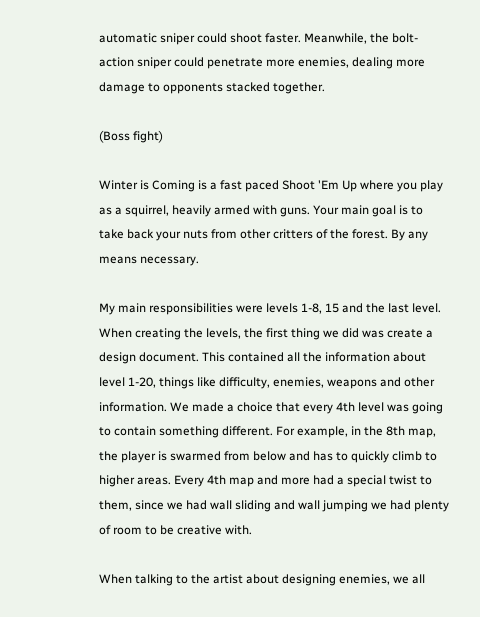automatic sniper could shoot faster. Meanwhile, the bolt-action sniper could penetrate more enemies, dealing more damage to opponents stacked together.

(Boss fight)

Winter is Coming is a fast paced Shoot 'Em Up where you play as a squirrel, heavily armed with guns. Your main goal is to take back your nuts from other critters of the forest. By any means necessary.

My main responsibilities were levels 1-8, 15 and the last level. When creating the levels, the first thing we did was create a design document. This contained all the information about level 1-20, things like difficulty, enemies, weapons and other information. We made a choice that every 4th level was going to contain something different. For example, in the 8th map, the player is swarmed from below and has to quickly climb to higher areas. Every 4th map and more had a special twist to them, since we had wall sliding and wall jumping we had plenty of room to be creative with.

When talking to the artist about designing enemies, we all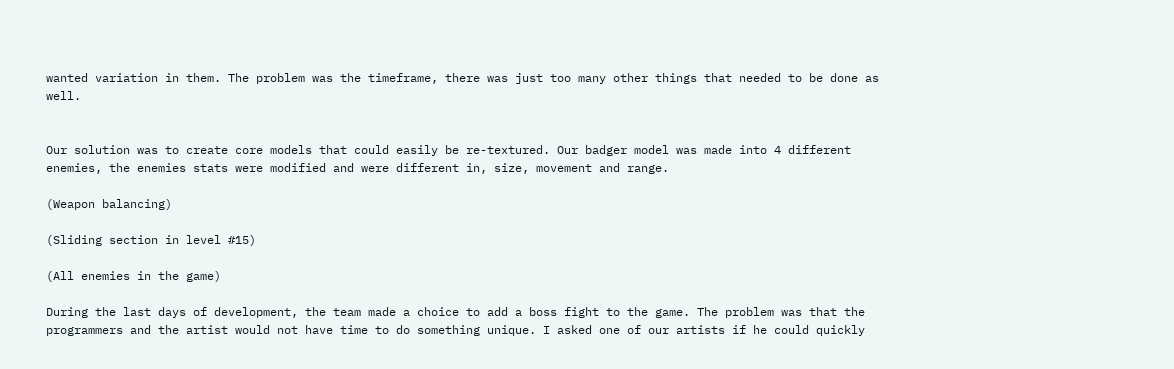wanted variation in them. The problem was the timeframe, there was just too many other things that needed to be done as well.


Our solution was to create core models that could easily be re-textured. Our badger model was made into 4 different enemies, the enemies stats were modified and were different in, size, movement and range.

(Weapon balancing)

(Sliding section in level #15)

(All enemies in the game)

During the last days of development, the team made a choice to add a boss fight to the game. The problem was that the programmers and the artist would not have time to do something unique. I asked one of our artists if he could quickly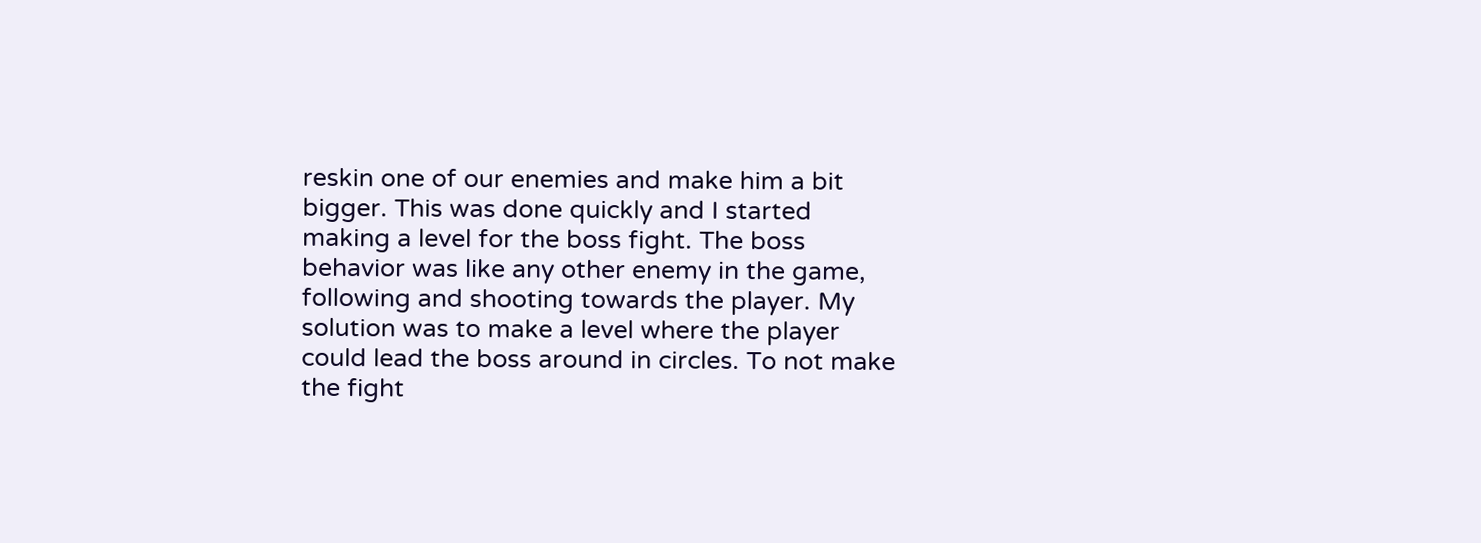reskin one of our enemies and make him a bit bigger. This was done quickly and I started making a level for the boss fight. The boss behavior was like any other enemy in the game, following and shooting towards the player. My solution was to make a level where the player could lead the boss around in circles. To not make the fight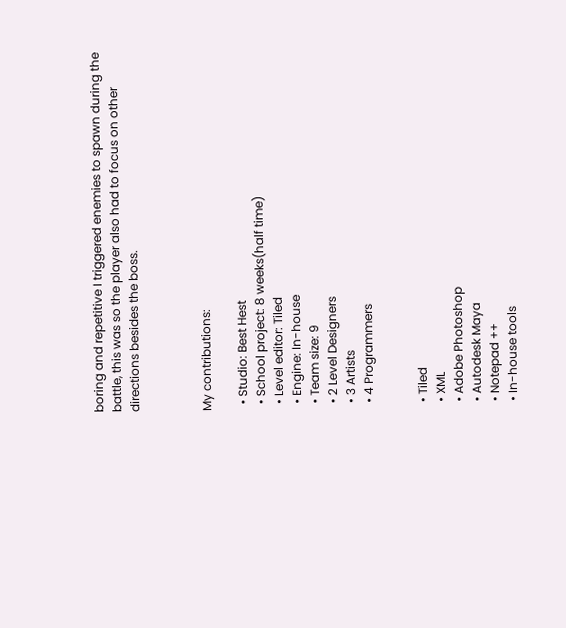boring and repetitive I triggered enemies to spawn during the battle, this was so the player also had to focus on other directions besides the boss.



My contributions:

  • Studio: Best Hest
  • School project: 8 weeks(half time)
  • Level editor: Tiled
  • Engine: In-house
  • Team size: 9
  • 2 Level Designers
  • 3 Artists
  • 4 Programmers


  • Tiled
  • XML
  • Adobe Photoshop
  • Autodesk Maya
  • Notepad ++
  • In-house tools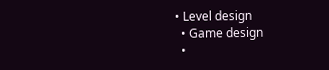• Level design
  • Game design
  •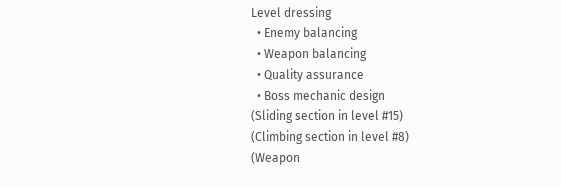Level dressing
  • Enemy balancing
  • Weapon balancing
  • Quality assurance
  • Boss mechanic design
(Sliding section in level #15)
(Climbing section in level #8)
(Weapon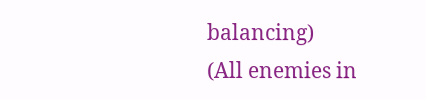balancing)
(All enemies in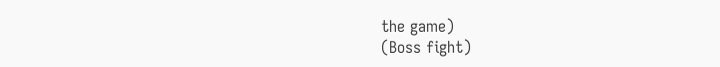the game)
(Boss fight)